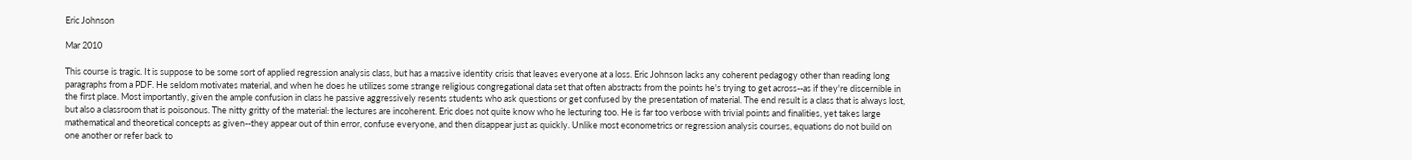Eric Johnson

Mar 2010

This course is tragic. It is suppose to be some sort of applied regression analysis class, but has a massive identity crisis that leaves everyone at a loss. Eric Johnson lacks any coherent pedagogy other than reading long paragraphs from a PDF. He seldom motivates material, and when he does he utilizes some strange religious congregational data set that often abstracts from the points he's trying to get across--as if they're discernible in the first place. Most importantly, given the ample confusion in class he passive aggressively resents students who ask questions or get confused by the presentation of material. The end result is a class that is always lost, but also a classroom that is poisonous. The nitty gritty of the material: the lectures are incoherent. Eric does not quite know who he lecturing too. He is far too verbose with trivial points and finalities, yet takes large mathematical and theoretical concepts as given--they appear out of thin error, confuse everyone, and then disappear just as quickly. Unlike most econometrics or regression analysis courses, equations do not build on one another or refer back to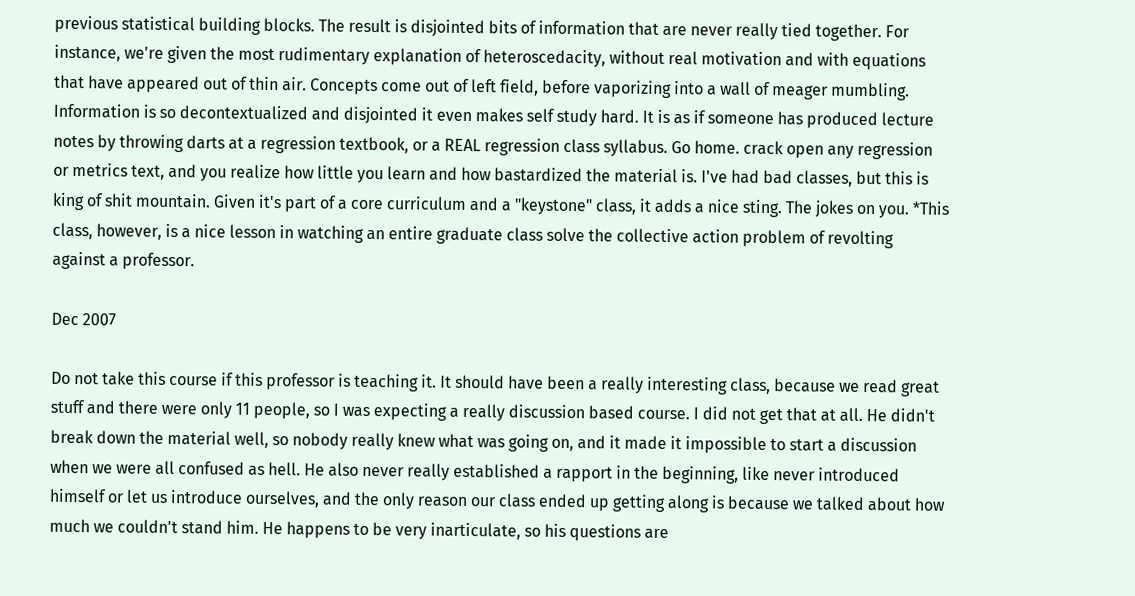previous statistical building blocks. The result is disjointed bits of information that are never really tied together. For instance, we're given the most rudimentary explanation of heteroscedacity, without real motivation and with equations that have appeared out of thin air. Concepts come out of left field, before vaporizing into a wall of meager mumbling. Information is so decontextualized and disjointed it even makes self study hard. It is as if someone has produced lecture notes by throwing darts at a regression textbook, or a REAL regression class syllabus. Go home. crack open any regression or metrics text, and you realize how little you learn and how bastardized the material is. I've had bad classes, but this is king of shit mountain. Given it's part of a core curriculum and a "keystone" class, it adds a nice sting. The jokes on you. *This class, however, is a nice lesson in watching an entire graduate class solve the collective action problem of revolting against a professor.

Dec 2007

Do not take this course if this professor is teaching it. It should have been a really interesting class, because we read great stuff and there were only 11 people, so I was expecting a really discussion based course. I did not get that at all. He didn't break down the material well, so nobody really knew what was going on, and it made it impossible to start a discussion when we were all confused as hell. He also never really established a rapport in the beginning, like never introduced himself or let us introduce ourselves, and the only reason our class ended up getting along is because we talked about how much we couldn't stand him. He happens to be very inarticulate, so his questions are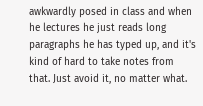awkwardly posed in class and when he lectures he just reads long paragraphs he has typed up, and it's kind of hard to take notes from that. Just avoid it, no matter what.